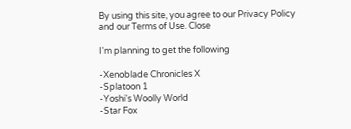By using this site, you agree to our Privacy Policy and our Terms of Use. Close

I'm planning to get the following

-Xenoblade Chronicles X
-Splatoon 1
-Yoshi's Woolly World
-Star Fox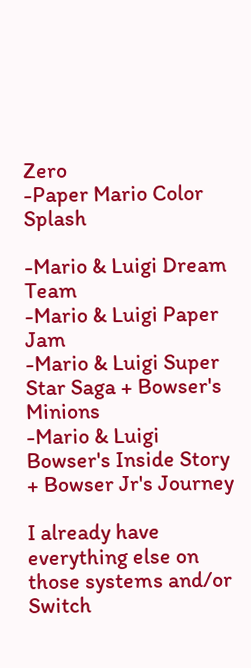Zero
-Paper Mario Color Splash

-Mario & Luigi Dream Team
-Mario & Luigi Paper Jam
-Mario & Luigi Super Star Saga + Bowser's Minions
-Mario & Luigi Bowser's Inside Story + Bowser Jr's Journey

I already have everything else on those systems and/or Switch